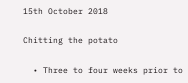15th October 2018

Chitting the potato

  • Three to four weeks prior to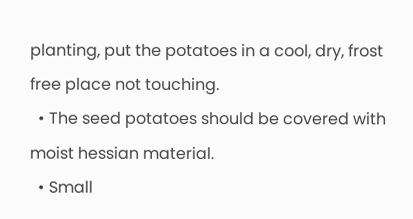planting, put the potatoes in a cool, dry, frost free place not touching.
  • The seed potatoes should be covered with moist hessian material.
  • Small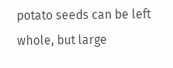potato seeds can be left whole, but large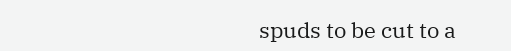spuds to be cut to a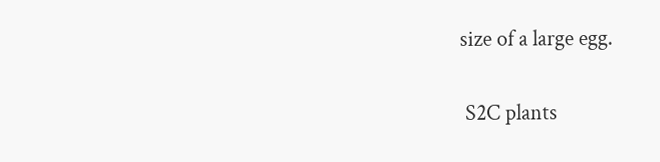size of a large egg.

 S2C plants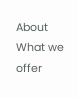About  What we offer